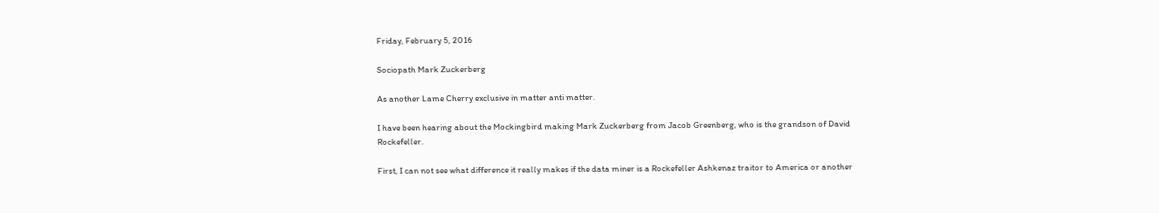Friday, February 5, 2016

Sociopath Mark Zuckerberg

As another Lame Cherry exclusive in matter anti matter.

I have been hearing about the Mockingbird making Mark Zuckerberg from Jacob Greenberg, who is the grandson of David Rockefeller.

First, I can not see what difference it really makes if the data miner is a Rockefeller Ashkenaz traitor to America or another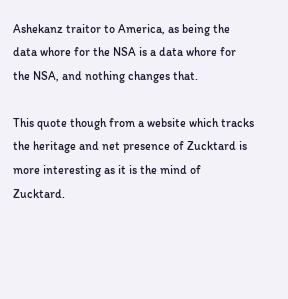Ashekanz traitor to America, as being the data whore for the NSA is a data whore for the NSA, and nothing changes that.

This quote though from a website which tracks the heritage and net presence of Zucktard is more interesting as it is the mind of Zucktard.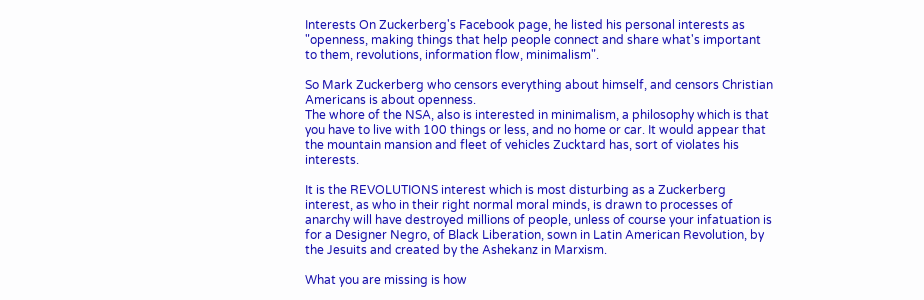Interests On Zuckerberg's Facebook page, he listed his personal interests as "openness, making things that help people connect and share what's important to them, revolutions, information flow, minimalism".

So Mark Zuckerberg who censors everything about himself, and censors Christian Americans is about openness.
The whore of the NSA, also is interested in minimalism, a philosophy which is that you have to live with 100 things or less, and no home or car. It would appear that the mountain mansion and fleet of vehicles Zucktard has, sort of violates his interests.

It is the REVOLUTIONS interest which is most disturbing as a Zuckerberg interest, as who in their right normal moral minds, is drawn to processes of anarchy will have destroyed millions of people, unless of course your infatuation is for a Designer Negro, of Black Liberation, sown in Latin American Revolution, by the Jesuits and created by the Ashekanz in Marxism.

What you are missing is how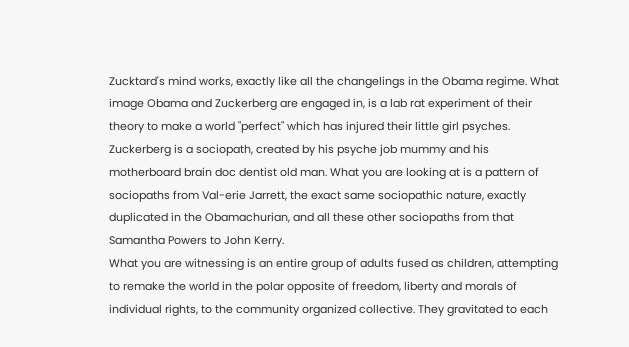Zucktard's mind works, exactly like all the changelings in the Obama regime. What image Obama and Zuckerberg are engaged in, is a lab rat experiment of their theory to make a world "perfect" which has injured their little girl psyches.
Zuckerberg is a sociopath, created by his psyche job mummy and his motherboard brain doc dentist old man. What you are looking at is a pattern of sociopaths from Val-erie Jarrett, the exact same sociopathic nature, exactly duplicated in the Obamachurian, and all these other sociopaths from that Samantha Powers to John Kerry.
What you are witnessing is an entire group of adults fused as children, attempting to remake the world in the polar opposite of freedom, liberty and morals of individual rights, to the community organized collective. They gravitated to each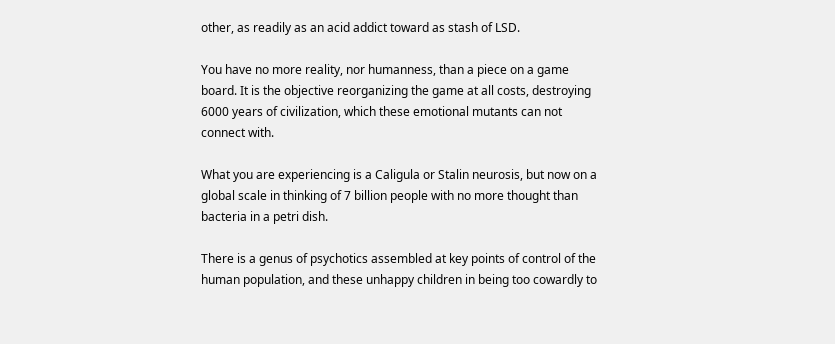other, as readily as an acid addict toward as stash of LSD.

You have no more reality, nor humanness, than a piece on a game board. It is the objective reorganizing the game at all costs, destroying 6000 years of civilization, which these emotional mutants can not connect with.

What you are experiencing is a Caligula or Stalin neurosis, but now on a global scale in thinking of 7 billion people with no more thought than bacteria in a petri dish.

There is a genus of psychotics assembled at key points of control of the human population, and these unhappy children in being too cowardly to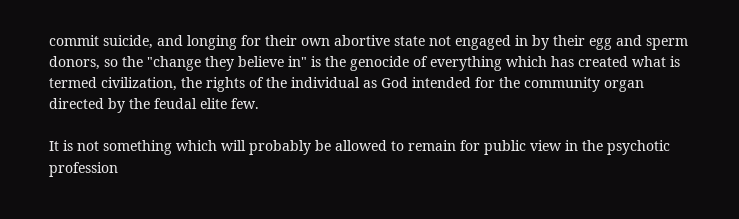commit suicide, and longing for their own abortive state not engaged in by their egg and sperm donors, so the "change they believe in" is the genocide of everything which has created what is termed civilization, the rights of the individual as God intended for the community organ directed by the feudal elite few.

It is not something which will probably be allowed to remain for public view in the psychotic profession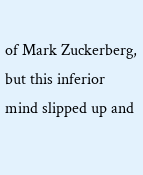of Mark Zuckerberg, but this inferior mind slipped up and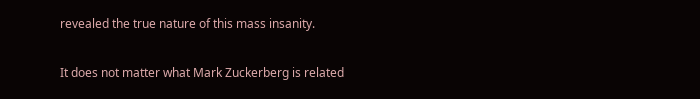revealed the true nature of this mass insanity.

It does not matter what Mark Zuckerberg is related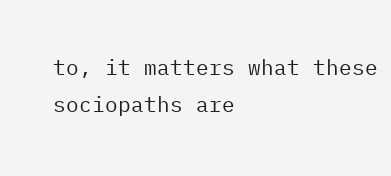to, it matters what these sociopaths are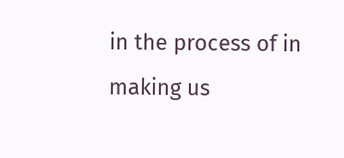in the process of in making us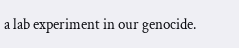a lab experiment in our genocide.